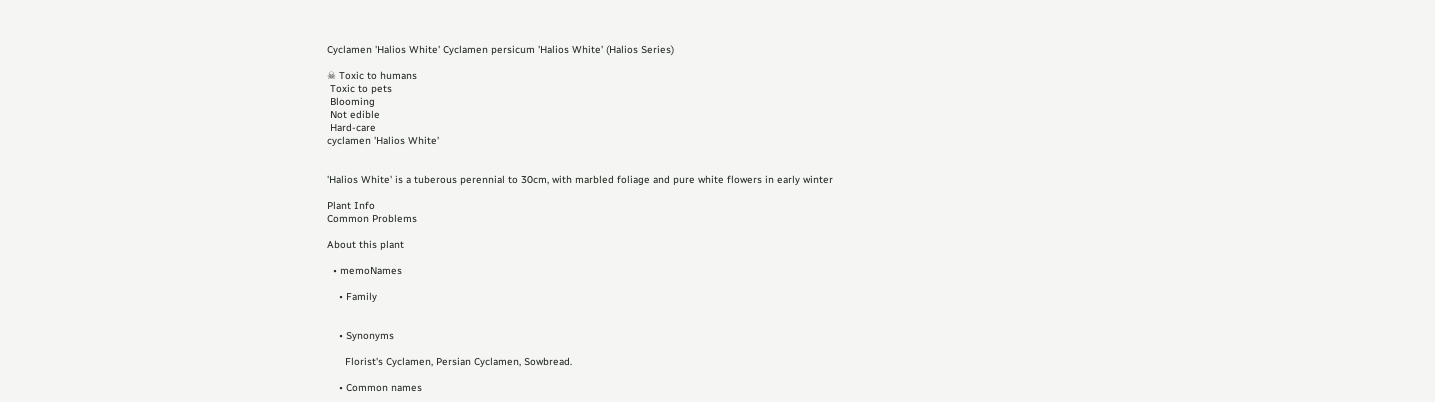Cyclamen 'Halios White' Cyclamen persicum 'Halios White' (Halios Series)

☠ Toxic to humans
 Toxic to pets
 Blooming
 Not edible
 Hard-care
cyclamen 'Halios White'


'Halios White' is a tuberous perennial to 30cm, with marbled foliage and pure white flowers in early winter

Plant Info
Common Problems

About this plant

  • memoNames

    • Family


    • Synonyms

      Florist's Cyclamen, Persian Cyclamen, Sowbread.

    • Common names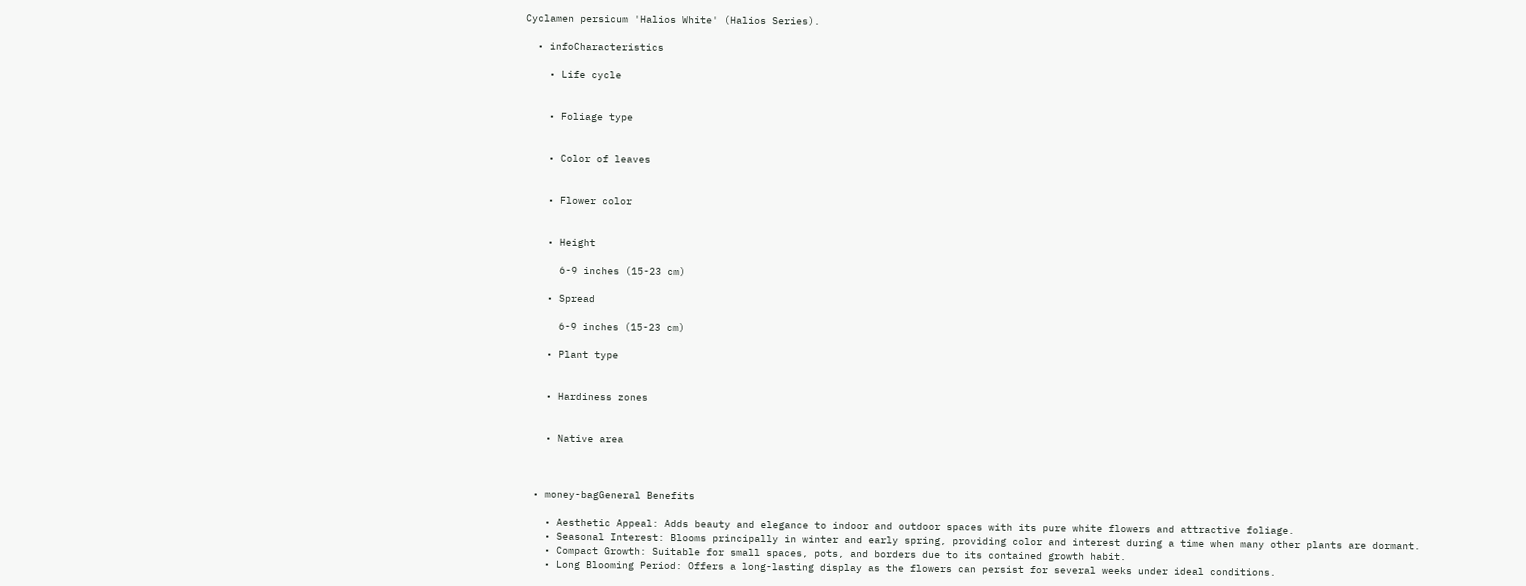Cyclamen persicum 'Halios White' (Halios Series).

  • infoCharacteristics

    • Life cycle


    • Foliage type


    • Color of leaves


    • Flower color


    • Height

      6-9 inches (15-23 cm)

    • Spread

      6-9 inches (15-23 cm)

    • Plant type


    • Hardiness zones


    • Native area



  • money-bagGeneral Benefits

    • Aesthetic Appeal: Adds beauty and elegance to indoor and outdoor spaces with its pure white flowers and attractive foliage.
    • Seasonal Interest: Blooms principally in winter and early spring, providing color and interest during a time when many other plants are dormant.
    • Compact Growth: Suitable for small spaces, pots, and borders due to its contained growth habit.
    • Long Blooming Period: Offers a long-lasting display as the flowers can persist for several weeks under ideal conditions.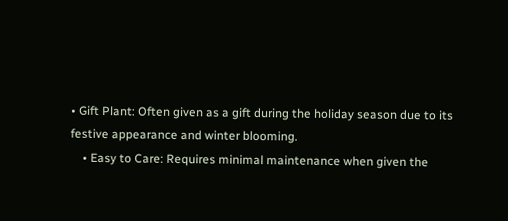• Gift Plant: Often given as a gift during the holiday season due to its festive appearance and winter blooming.
    • Easy to Care: Requires minimal maintenance when given the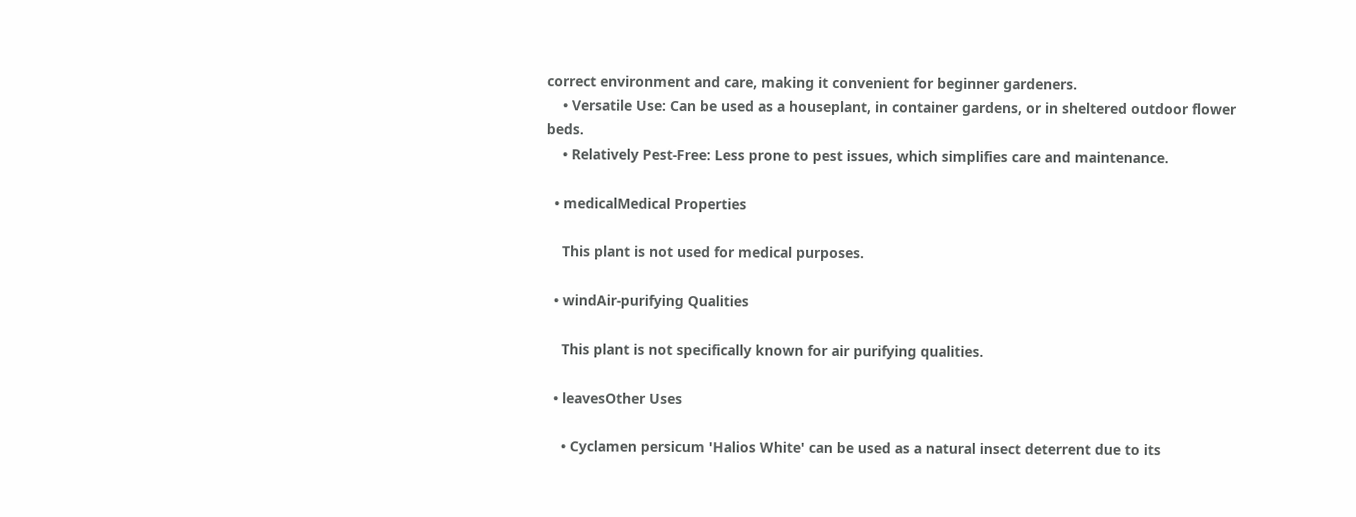correct environment and care, making it convenient for beginner gardeners.
    • Versatile Use: Can be used as a houseplant, in container gardens, or in sheltered outdoor flower beds.
    • Relatively Pest-Free: Less prone to pest issues, which simplifies care and maintenance.

  • medicalMedical Properties

    This plant is not used for medical purposes.

  • windAir-purifying Qualities

    This plant is not specifically known for air purifying qualities.

  • leavesOther Uses

    • Cyclamen persicum 'Halios White' can be used as a natural insect deterrent due to its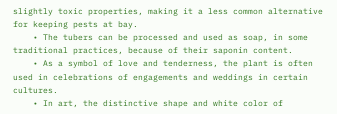slightly toxic properties, making it a less common alternative for keeping pests at bay.
    • The tubers can be processed and used as soap, in some traditional practices, because of their saponin content.
    • As a symbol of love and tenderness, the plant is often used in celebrations of engagements and weddings in certain cultures.
    • In art, the distinctive shape and white color of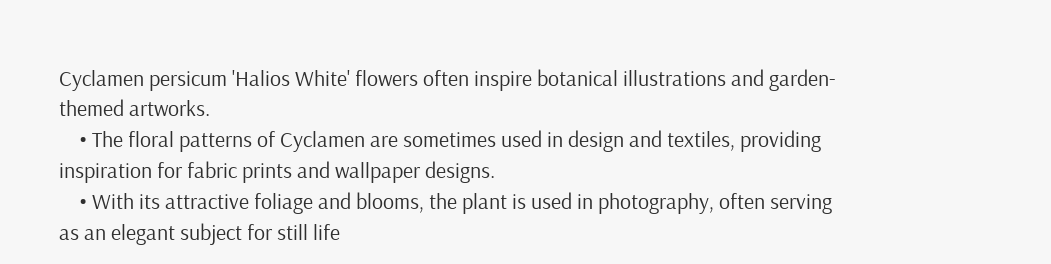Cyclamen persicum 'Halios White' flowers often inspire botanical illustrations and garden-themed artworks.
    • The floral patterns of Cyclamen are sometimes used in design and textiles, providing inspiration for fabric prints and wallpaper designs.
    • With its attractive foliage and blooms, the plant is used in photography, often serving as an elegant subject for still life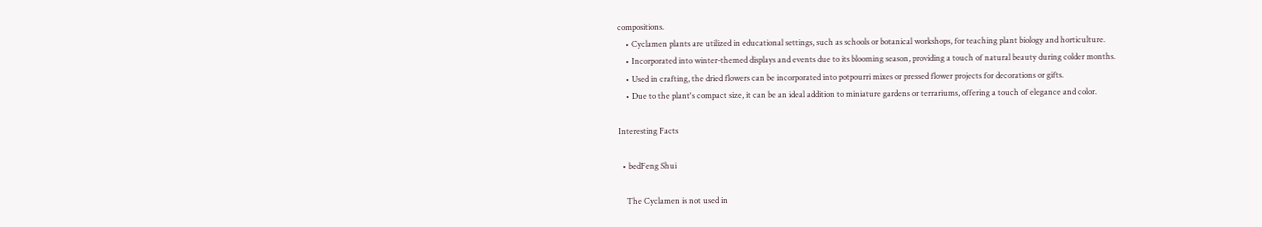compositions.
    • Cyclamen plants are utilized in educational settings, such as schools or botanical workshops, for teaching plant biology and horticulture.
    • Incorporated into winter-themed displays and events due to its blooming season, providing a touch of natural beauty during colder months.
    • Used in crafting, the dried flowers can be incorporated into potpourri mixes or pressed flower projects for decorations or gifts.
    • Due to the plant's compact size, it can be an ideal addition to miniature gardens or terrariums, offering a touch of elegance and color.

Interesting Facts

  • bedFeng Shui

    The Cyclamen is not used in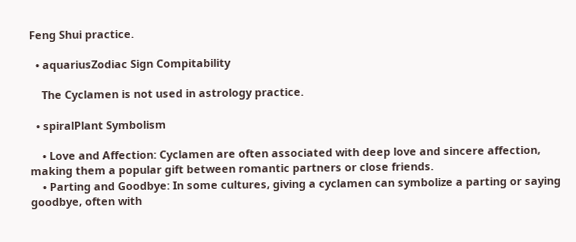Feng Shui practice.

  • aquariusZodiac Sign Compitability

    The Cyclamen is not used in astrology practice.

  • spiralPlant Symbolism

    • Love and Affection: Cyclamen are often associated with deep love and sincere affection, making them a popular gift between romantic partners or close friends.
    • Parting and Goodbye: In some cultures, giving a cyclamen can symbolize a parting or saying goodbye, often with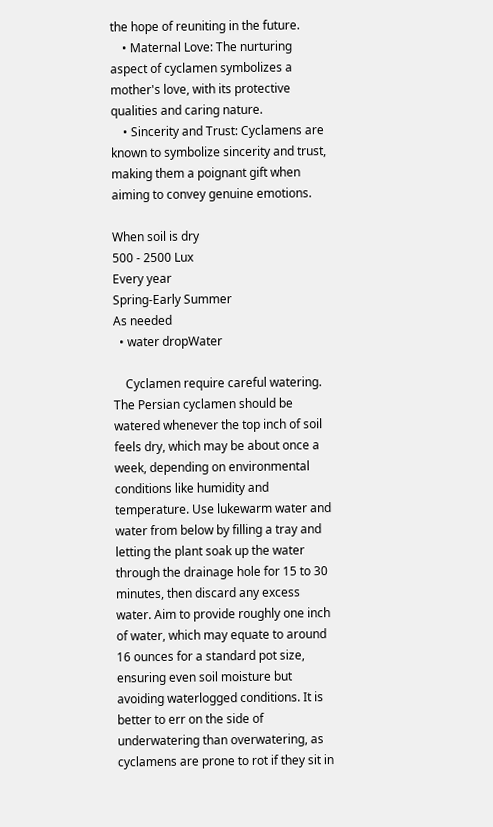the hope of reuniting in the future.
    • Maternal Love: The nurturing aspect of cyclamen symbolizes a mother's love, with its protective qualities and caring nature.
    • Sincerity and Trust: Cyclamens are known to symbolize sincerity and trust, making them a poignant gift when aiming to convey genuine emotions.

When soil is dry
500 - 2500 Lux
Every year
Spring-Early Summer
As needed
  • water dropWater

    Cyclamen require careful watering. The Persian cyclamen should be watered whenever the top inch of soil feels dry, which may be about once a week, depending on environmental conditions like humidity and temperature. Use lukewarm water and water from below by filling a tray and letting the plant soak up the water through the drainage hole for 15 to 30 minutes, then discard any excess water. Aim to provide roughly one inch of water, which may equate to around 16 ounces for a standard pot size, ensuring even soil moisture but avoiding waterlogged conditions. It is better to err on the side of underwatering than overwatering, as cyclamens are prone to rot if they sit in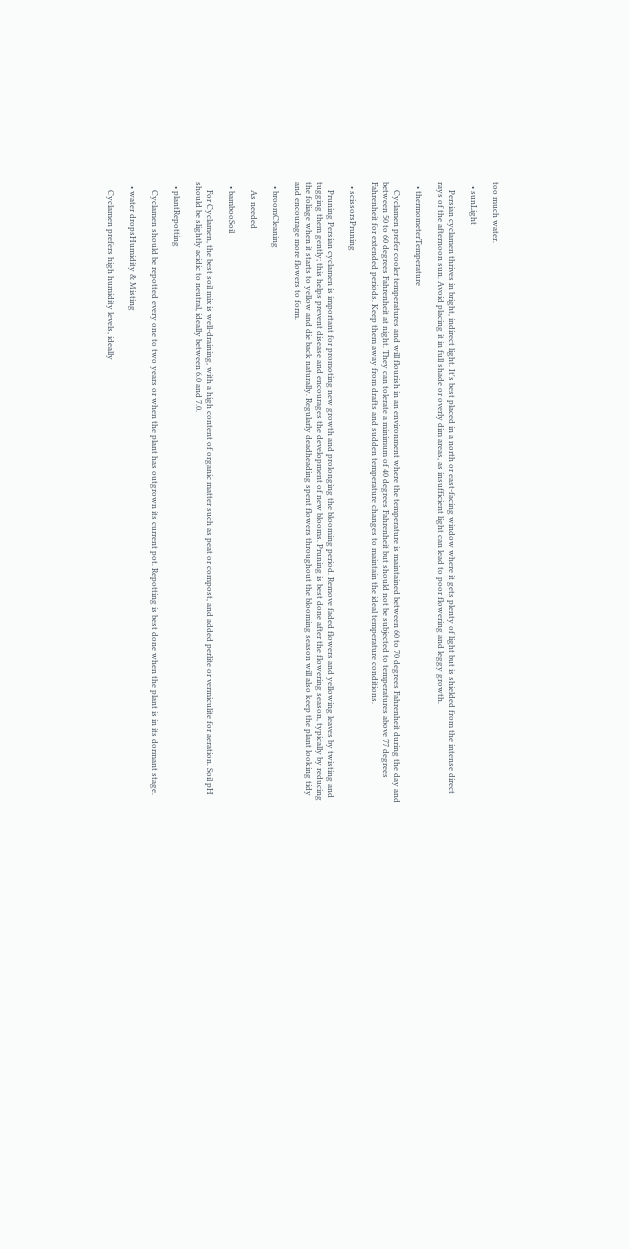too much water.

  • sunLight

    Persian cyclamen thrives in bright, indirect light. It's best placed in a north or east-facing window where it gets plenty of light but is shielded from the intense direct rays of the afternoon sun. Avoid placing it in full shade or overly dim areas, as insufficient light can lead to poor flowering and leggy growth.

  • thermometerTemperature

    Cyclamen prefer cooler temperatures and will flourish in an environment where the temperature is maintained between 60 to 70 degrees Fahrenheit during the day and between 50 to 60 degrees Fahrenheit at night. They can tolerate a minimum of 40 degrees Fahrenheit but should not be subjected to temperatures above 77 degrees Fahrenheit for extended periods. Keep them away from drafts and sudden temperature changes to maintain the ideal temperature conditions.

  • scissorsPruning

    Pruning Persian cyclamen is important for promoting new growth and prolonging the blooming period. Remove faded flowers and yellowing leaves by twisting and tugging them gently; this helps prevent disease and encourages the development of new blooms. Pruning is best done after the flowering season, typically by reducing the foliage when it starts to yellow and die back naturally. Regularly deadheading spent flowers throughout the blooming season will also keep the plant looking tidy and encourage more flowers to form.

  • broomCleaning

    As needed

  • bambooSoil

    For Cyclamen, the best soil mix is well-draining, with a high content of organic matter such as peat or compost, and added perlite or vermiculite for aeration. Soil pH should be slightly acidic to neutral, ideally between 6.0 and 7.0.

  • plantRepotting

    Cyclamen should be repotted every one to two years or when the plant has outgrown its current pot. Repotting is best done when the plant is in its dormant stage.

  • water dropsHumidity & Misting

    Cyclamen prefers high humidity levels, ideally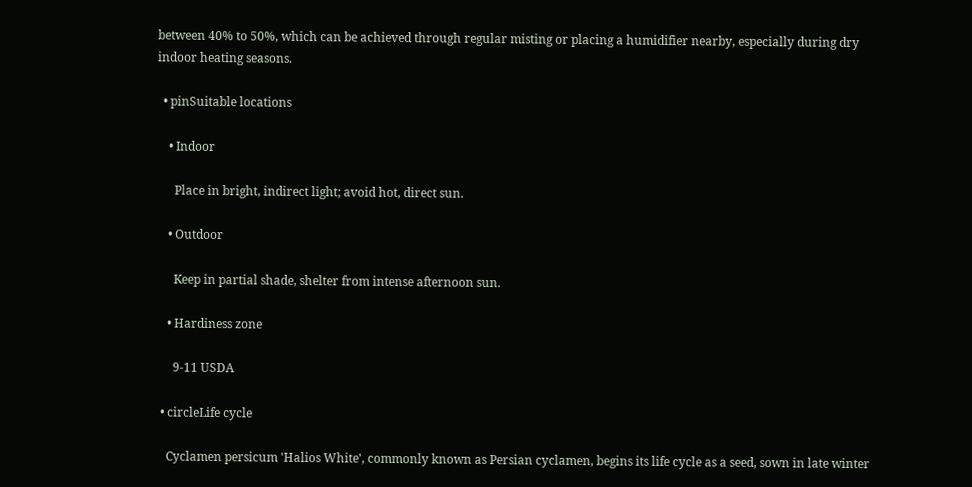between 40% to 50%, which can be achieved through regular misting or placing a humidifier nearby, especially during dry indoor heating seasons.

  • pinSuitable locations

    • Indoor

      Place in bright, indirect light; avoid hot, direct sun.

    • Outdoor

      Keep in partial shade, shelter from intense afternoon sun.

    • Hardiness zone

      9-11 USDA

  • circleLife cycle

    Cyclamen persicum 'Halios White', commonly known as Persian cyclamen, begins its life cycle as a seed, sown in late winter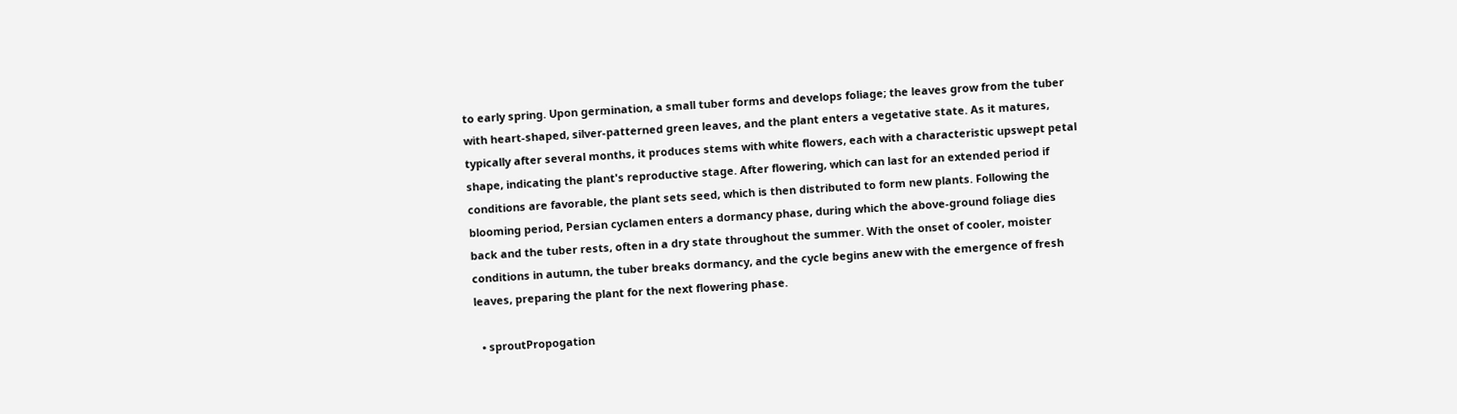to early spring. Upon germination, a small tuber forms and develops foliage; the leaves grow from the tuber with heart-shaped, silver-patterned green leaves, and the plant enters a vegetative state. As it matures, typically after several months, it produces stems with white flowers, each with a characteristic upswept petal shape, indicating the plant's reproductive stage. After flowering, which can last for an extended period if conditions are favorable, the plant sets seed, which is then distributed to form new plants. Following the blooming period, Persian cyclamen enters a dormancy phase, during which the above-ground foliage dies back and the tuber rests, often in a dry state throughout the summer. With the onset of cooler, moister conditions in autumn, the tuber breaks dormancy, and the cycle begins anew with the emergence of fresh leaves, preparing the plant for the next flowering phase.

  • sproutPropogation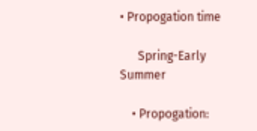• Propogation time

      Spring-Early Summer

    • Propogation: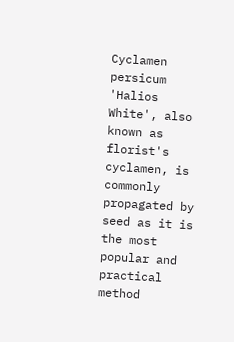Cyclamen persicum 'Halios White', also known as florist's cyclamen, is commonly propagated by seed as it is the most popular and practical method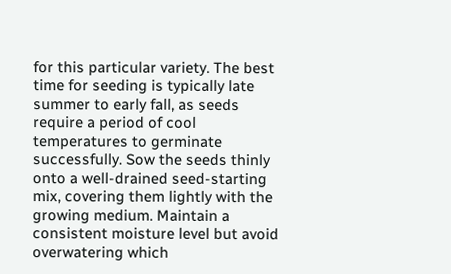for this particular variety. The best time for seeding is typically late summer to early fall, as seeds require a period of cool temperatures to germinate successfully. Sow the seeds thinly onto a well-drained seed-starting mix, covering them lightly with the growing medium. Maintain a consistent moisture level but avoid overwatering which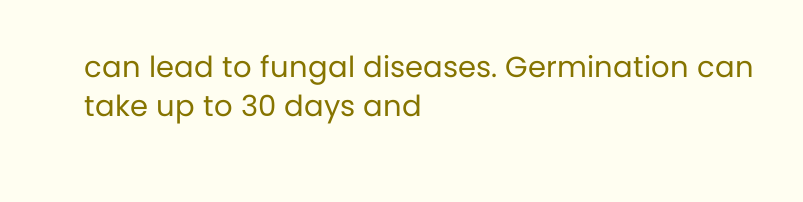can lead to fungal diseases. Germination can take up to 30 days and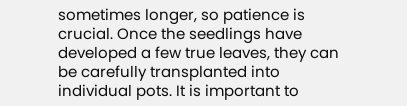sometimes longer, so patience is crucial. Once the seedlings have developed a few true leaves, they can be carefully transplanted into individual pots. It is important to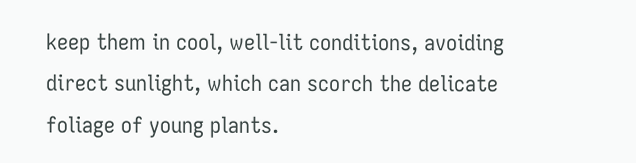keep them in cool, well-lit conditions, avoiding direct sunlight, which can scorch the delicate foliage of young plants.